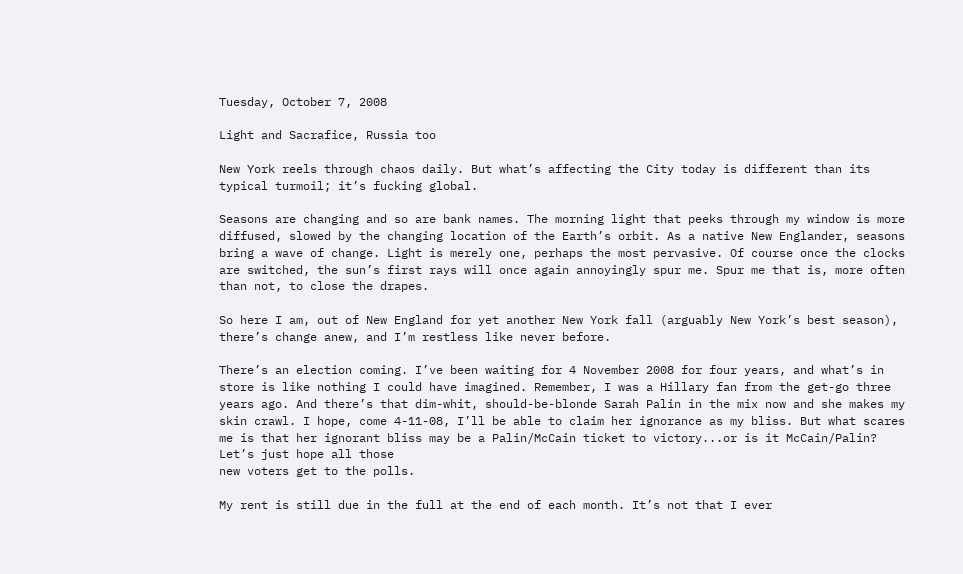Tuesday, October 7, 2008

Light and Sacrafice, Russia too

New York reels through chaos daily. But what’s affecting the City today is different than its typical turmoil; it’s fucking global.

Seasons are changing and so are bank names. The morning light that peeks through my window is more diffused, slowed by the changing location of the Earth’s orbit. As a native New Englander, seasons bring a wave of change. Light is merely one, perhaps the most pervasive. Of course once the clocks are switched, the sun’s first rays will once again annoyingly spur me. Spur me that is, more often than not, to close the drapes.

So here I am, out of New England for yet another New York fall (arguably New York’s best season), there’s change anew, and I’m restless like never before.

There’s an election coming. I’ve been waiting for 4 November 2008 for four years, and what’s in store is like nothing I could have imagined. Remember, I was a Hillary fan from the get-go three years ago. And there’s that dim-whit, should-be-blonde Sarah Palin in the mix now and she makes my skin crawl. I hope, come 4-11-08, I’ll be able to claim her ignorance as my bliss. But what scares me is that her ignorant bliss may be a Palin/McCain ticket to victory...or is it McCain/Palin? Let’s just hope all those
new voters get to the polls.

My rent is still due in the full at the end of each month. It’s not that I ever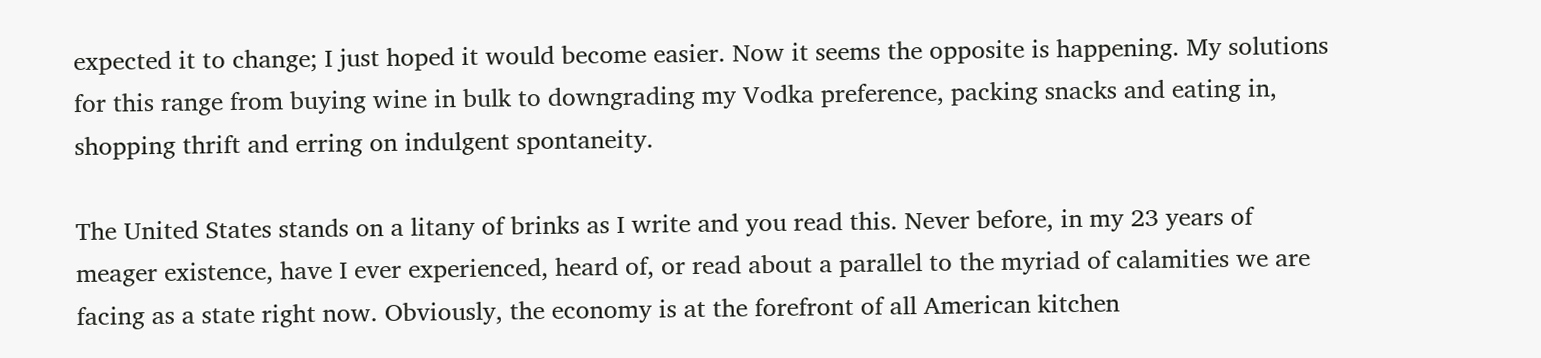expected it to change; I just hoped it would become easier. Now it seems the opposite is happening. My solutions for this range from buying wine in bulk to downgrading my Vodka preference, packing snacks and eating in, shopping thrift and erring on indulgent spontaneity.

The United States stands on a litany of brinks as I write and you read this. Never before, in my 23 years of meager existence, have I ever experienced, heard of, or read about a parallel to the myriad of calamities we are facing as a state right now. Obviously, the economy is at the forefront of all American kitchen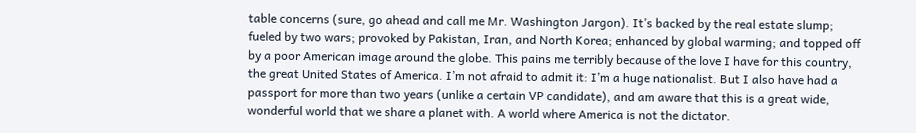table concerns (sure, go ahead and call me Mr. Washington Jargon). It’s backed by the real estate slump; fueled by two wars; provoked by Pakistan, Iran, and North Korea; enhanced by global warming; and topped off by a poor American image around the globe. This pains me terribly because of the love I have for this country, the great United States of America. I’m not afraid to admit it: I’m a huge nationalist. But I also have had a passport for more than two years (unlike a certain VP candidate), and am aware that this is a great wide, wonderful world that we share a planet with. A world where America is not the dictator.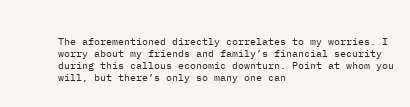The aforementioned directly correlates to my worries. I worry about my friends and family’s financial security during this callous economic downturn. Point at whom you will, but there’s only so many one can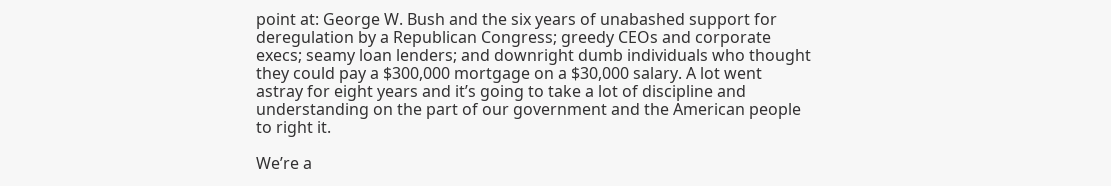point at: George W. Bush and the six years of unabashed support for deregulation by a Republican Congress; greedy CEOs and corporate execs; seamy loan lenders; and downright dumb individuals who thought they could pay a $300,000 mortgage on a $30,000 salary. A lot went astray for eight years and it’s going to take a lot of discipline and understanding on the part of our government and the American people to right it.

We’re a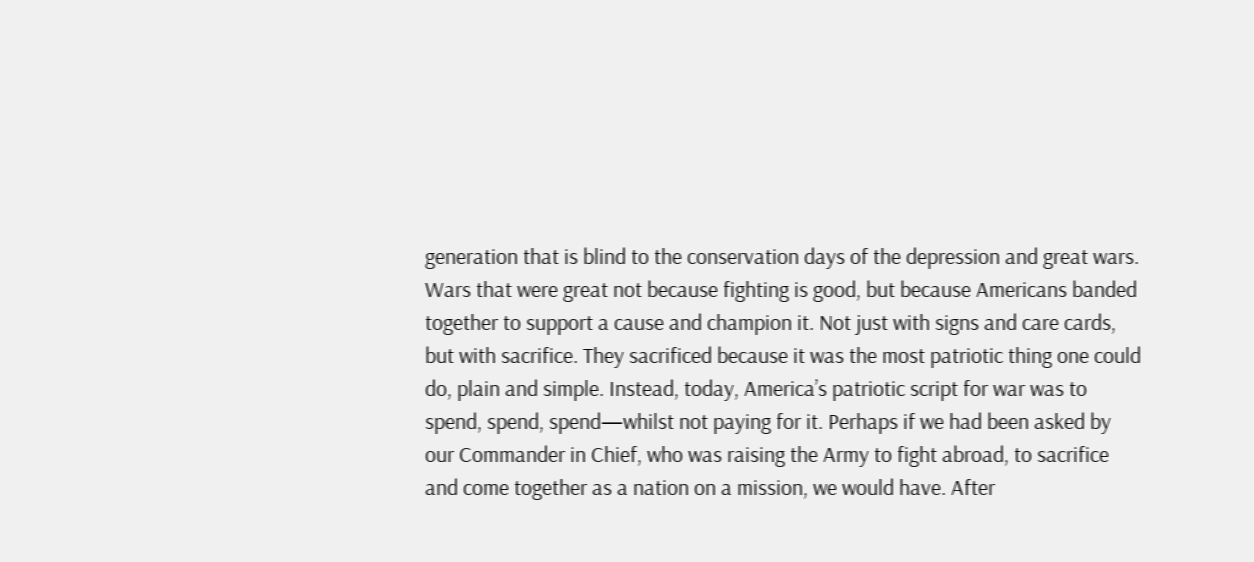generation that is blind to the conservation days of the depression and great wars. Wars that were great not because fighting is good, but because Americans banded together to support a cause and champion it. Not just with signs and care cards, but with sacrifice. They sacrificed because it was the most patriotic thing one could do, plain and simple. Instead, today, America’s patriotic script for war was to spend, spend, spend—whilst not paying for it. Perhaps if we had been asked by our Commander in Chief, who was raising the Army to fight abroad, to sacrifice and come together as a nation on a mission, we would have. After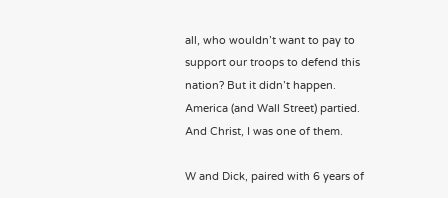all, who wouldn’t want to pay to support our troops to defend this nation? But it didn’t happen. America (and Wall Street) partied. And Christ, I was one of them.

W and Dick, paired with 6 years of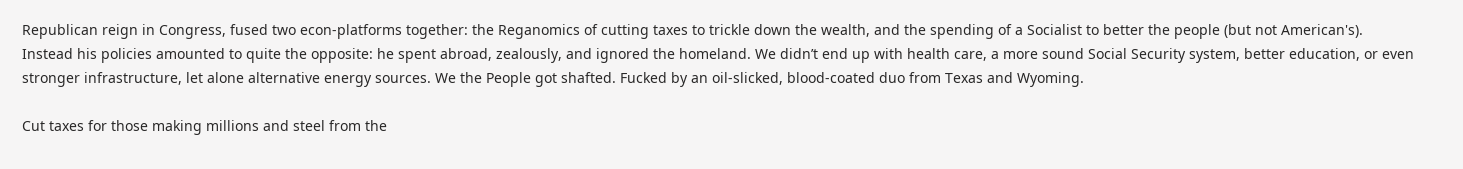Republican reign in Congress, fused two econ-platforms together: the Reganomics of cutting taxes to trickle down the wealth, and the spending of a Socialist to better the people (but not American's). Instead his policies amounted to quite the opposite: he spent abroad, zealously, and ignored the homeland. We didn’t end up with health care, a more sound Social Security system, better education, or even stronger infrastructure, let alone alternative energy sources. We the People got shafted. Fucked by an oil-slicked, blood-coated duo from Texas and Wyoming.

Cut taxes for those making millions and steel from the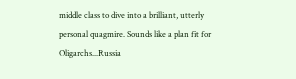middle class to dive into a brilliant, utterly personal quagmire. Sounds like a plan fit for Oligarchs...Russia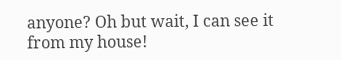anyone? Oh but wait, I can see it from my house!